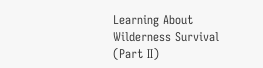Learning About Wilderness Survival (Part II)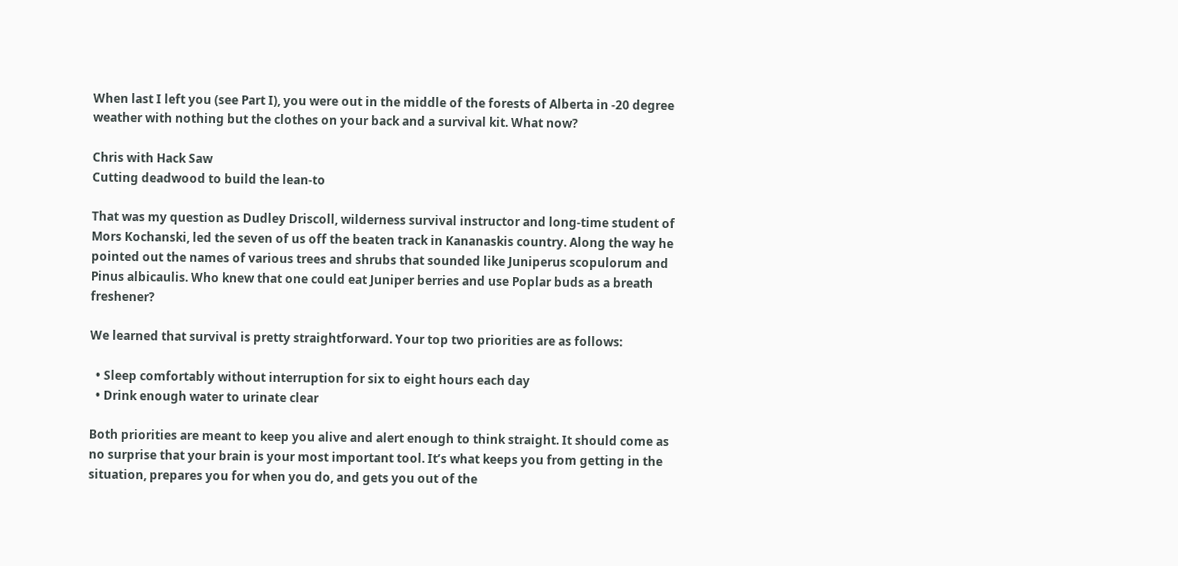When last I left you (see Part I), you were out in the middle of the forests of Alberta in -20 degree weather with nothing but the clothes on your back and a survival kit. What now?

Chris with Hack Saw
Cutting deadwood to build the lean-to

That was my question as Dudley Driscoll, wilderness survival instructor and long-time student of Mors Kochanski, led the seven of us off the beaten track in Kananaskis country. Along the way he pointed out the names of various trees and shrubs that sounded like Juniperus scopulorum and Pinus albicaulis. Who knew that one could eat Juniper berries and use Poplar buds as a breath freshener?

We learned that survival is pretty straightforward. Your top two priorities are as follows:

  • Sleep comfortably without interruption for six to eight hours each day
  • Drink enough water to urinate clear

Both priorities are meant to keep you alive and alert enough to think straight. It should come as no surprise that your brain is your most important tool. It’s what keeps you from getting in the situation, prepares you for when you do, and gets you out of the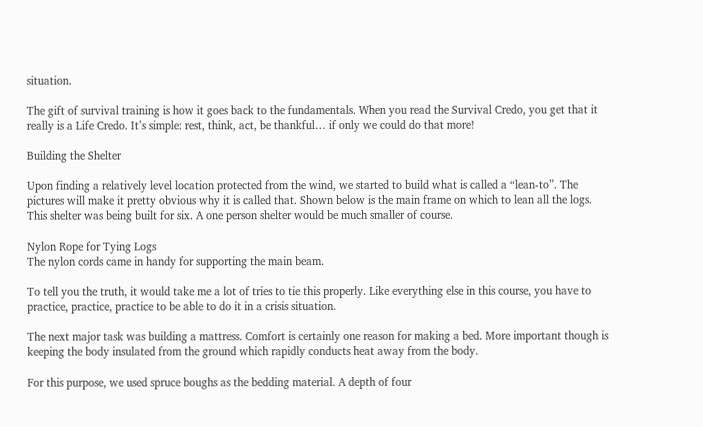situation.

The gift of survival training is how it goes back to the fundamentals. When you read the Survival Credo, you get that it really is a Life Credo. It’s simple: rest, think, act, be thankful… if only we could do that more!

Building the Shelter

Upon finding a relatively level location protected from the wind, we started to build what is called a “lean-to”. The pictures will make it pretty obvious why it is called that. Shown below is the main frame on which to lean all the logs. This shelter was being built for six. A one person shelter would be much smaller of course.

Nylon Rope for Tying Logs
The nylon cords came in handy for supporting the main beam.

To tell you the truth, it would take me a lot of tries to tie this properly. Like everything else in this course, you have to practice, practice, practice to be able to do it in a crisis situation.

The next major task was building a mattress. Comfort is certainly one reason for making a bed. More important though is keeping the body insulated from the ground which rapidly conducts heat away from the body.

For this purpose, we used spruce boughs as the bedding material. A depth of four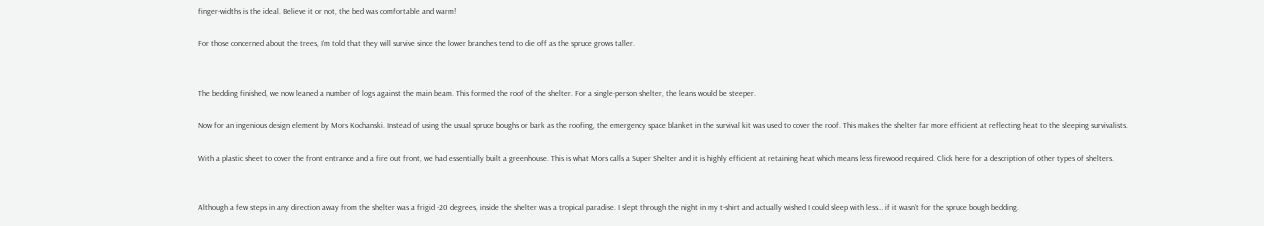finger-widths is the ideal. Believe it or not, the bed was comfortable and warm!

For those concerned about the trees, I’m told that they will survive since the lower branches tend to die off as the spruce grows taller.


The bedding finished, we now leaned a number of logs against the main beam. This formed the roof of the shelter. For a single-person shelter, the leans would be steeper.

Now for an ingenious design element by Mors Kochanski. Instead of using the usual spruce boughs or bark as the roofing, the emergency space blanket in the survival kit was used to cover the roof. This makes the shelter far more efficient at reflecting heat to the sleeping survivalists.

With a plastic sheet to cover the front entrance and a fire out front, we had essentially built a greenhouse. This is what Mors calls a Super Shelter and it is highly efficient at retaining heat which means less firewood required. Click here for a description of other types of shelters.


Although a few steps in any direction away from the shelter was a frigid -20 degrees, inside the shelter was a tropical paradise. I slept through the night in my t-shirt and actually wished I could sleep with less… if it wasn’t for the spruce bough bedding.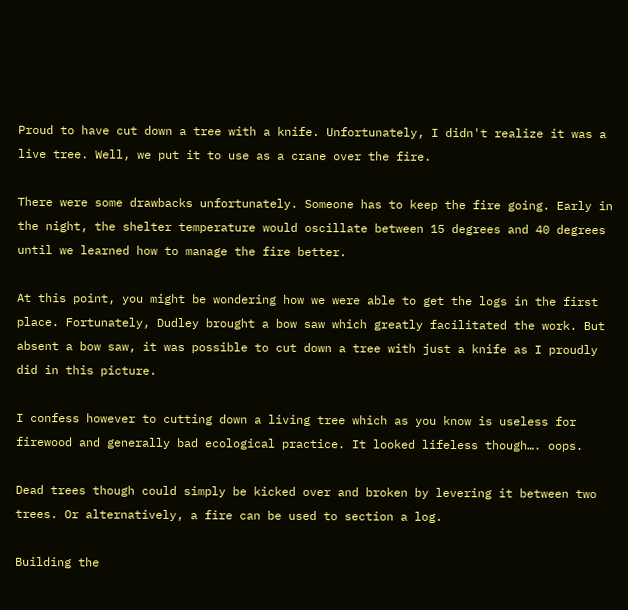Proud to have cut down a tree with a knife. Unfortunately, I didn't realize it was a live tree. Well, we put it to use as a crane over the fire.

There were some drawbacks unfortunately. Someone has to keep the fire going. Early in the night, the shelter temperature would oscillate between 15 degrees and 40 degrees until we learned how to manage the fire better.

At this point, you might be wondering how we were able to get the logs in the first place. Fortunately, Dudley brought a bow saw which greatly facilitated the work. But absent a bow saw, it was possible to cut down a tree with just a knife as I proudly did in this picture.

I confess however to cutting down a living tree which as you know is useless for firewood and generally bad ecological practice. It looked lifeless though…. oops.

Dead trees though could simply be kicked over and broken by levering it between two trees. Or alternatively, a fire can be used to section a log.

Building the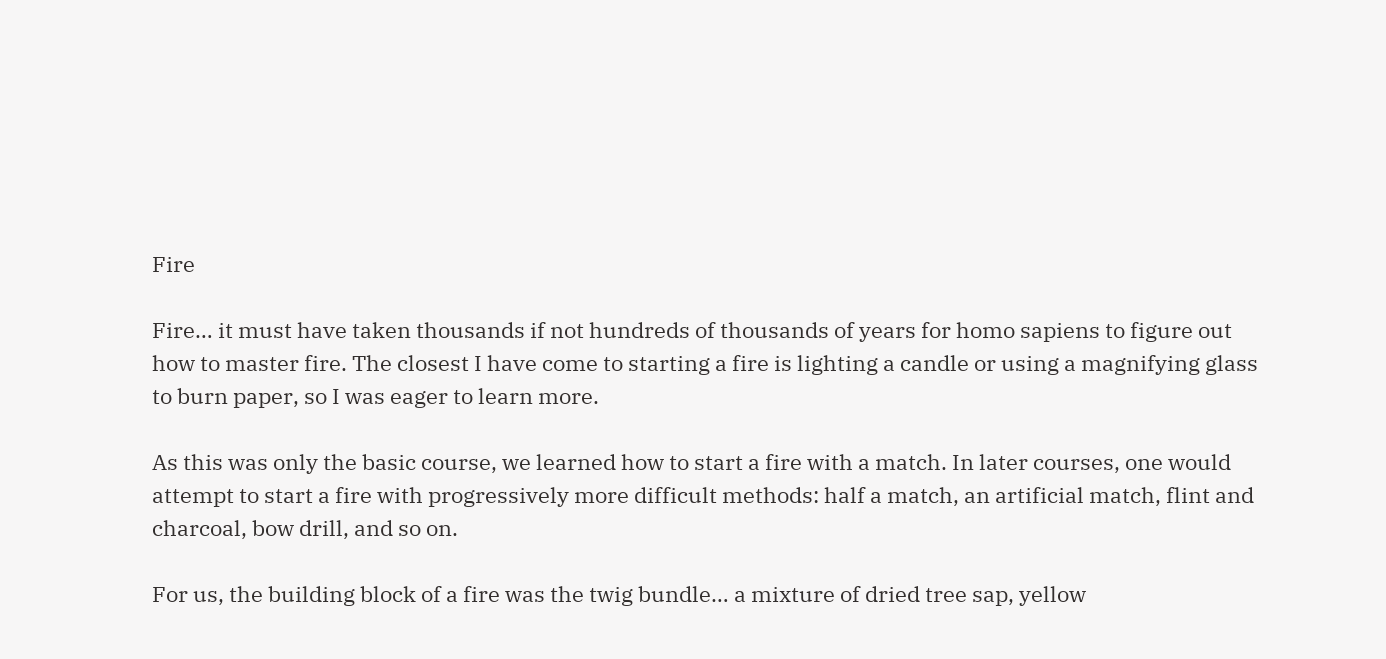Fire

Fire… it must have taken thousands if not hundreds of thousands of years for homo sapiens to figure out how to master fire. The closest I have come to starting a fire is lighting a candle or using a magnifying glass to burn paper, so I was eager to learn more.

As this was only the basic course, we learned how to start a fire with a match. In later courses, one would attempt to start a fire with progressively more difficult methods: half a match, an artificial match, flint and charcoal, bow drill, and so on.

For us, the building block of a fire was the twig bundle… a mixture of dried tree sap, yellow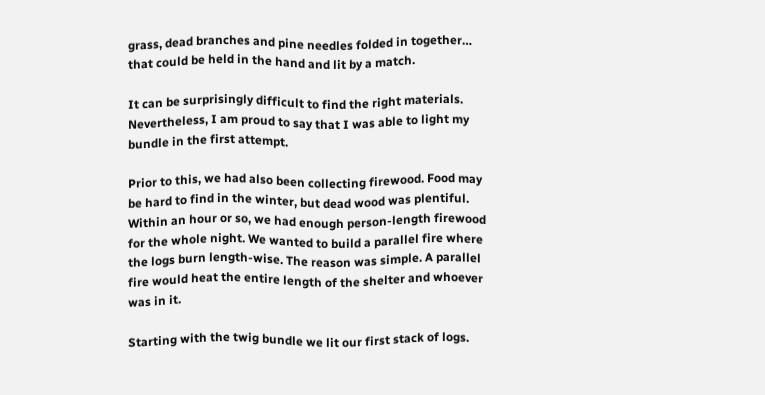grass, dead branches and pine needles folded in together… that could be held in the hand and lit by a match.

It can be surprisingly difficult to find the right materials. Nevertheless, I am proud to say that I was able to light my bundle in the first attempt.

Prior to this, we had also been collecting firewood. Food may be hard to find in the winter, but dead wood was plentiful. Within an hour or so, we had enough person-length firewood for the whole night. We wanted to build a parallel fire where the logs burn length-wise. The reason was simple. A parallel fire would heat the entire length of the shelter and whoever was in it.

Starting with the twig bundle we lit our first stack of logs.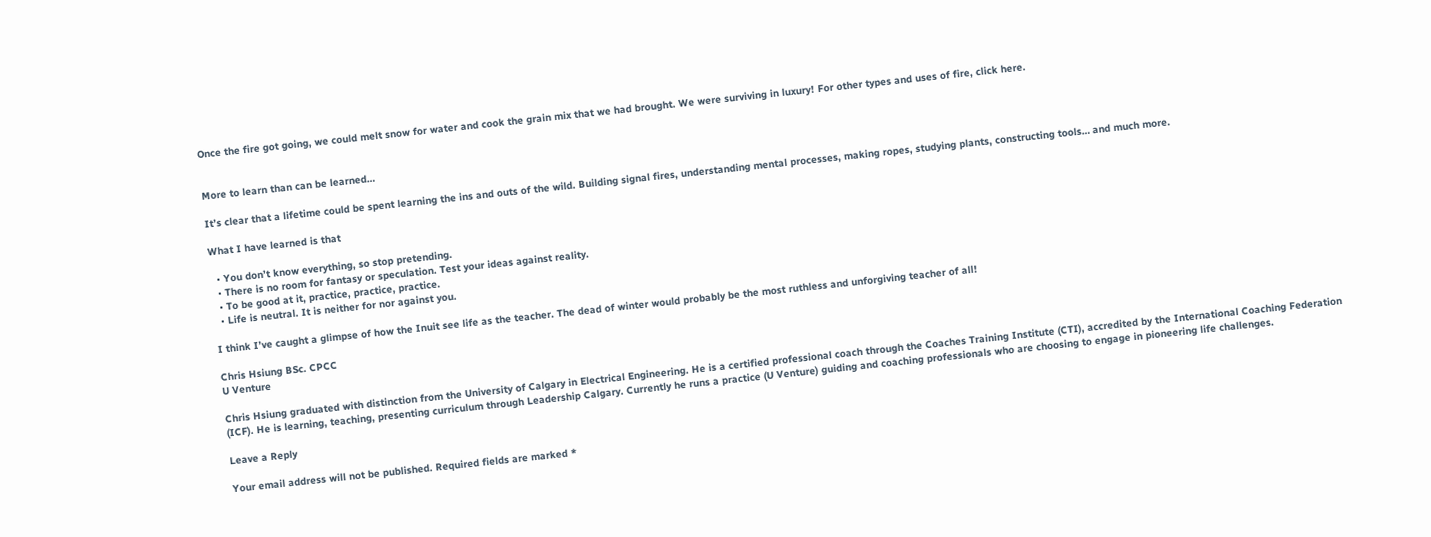Once the fire got going, we could melt snow for water and cook the grain mix that we had brought. We were surviving in luxury! For other types and uses of fire, click here.


More to learn than can be learned…

It’s clear that a lifetime could be spent learning the ins and outs of the wild. Building signal fires, understanding mental processes, making ropes, studying plants, constructing tools… and much more.

What I have learned is that

  • You don’t know everything, so stop pretending.
  • There is no room for fantasy or speculation. Test your ideas against reality.
  • To be good at it, practice, practice, practice.
  • Life is neutral. It is neither for nor against you.

I think I’ve caught a glimpse of how the Inuit see life as the teacher. The dead of winter would probably be the most ruthless and unforgiving teacher of all!

Chris Hsiung BSc. CPCC
U Venture

Chris Hsiung graduated with distinction from the University of Calgary in Electrical Engineering. He is a certified professional coach through the Coaches Training Institute (CTI), accredited by the International Coaching Federation (ICF). He is learning, teaching, presenting curriculum through Leadership Calgary. Currently he runs a practice (U Venture) guiding and coaching professionals who are choosing to engage in pioneering life challenges.

Leave a Reply

Your email address will not be published. Required fields are marked *